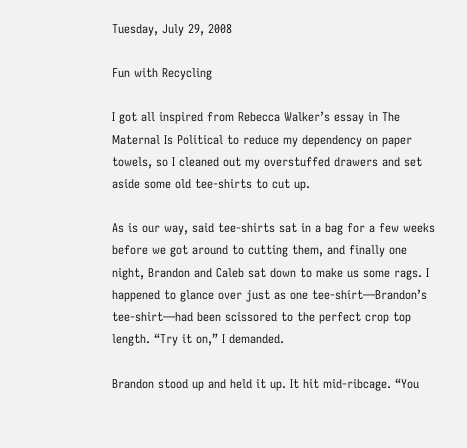Tuesday, July 29, 2008

Fun with Recycling

I got all inspired from Rebecca Walker’s essay in The Maternal Is Political to reduce my dependency on paper towels, so I cleaned out my overstuffed drawers and set aside some old tee-shirts to cut up.

As is our way, said tee-shirts sat in a bag for a few weeks before we got around to cutting them, and finally one night, Brandon and Caleb sat down to make us some rags. I happened to glance over just as one tee-shirt—Brandon’s tee-shirt—had been scissored to the perfect crop top length. “Try it on,” I demanded.

Brandon stood up and held it up. It hit mid-ribcage. “You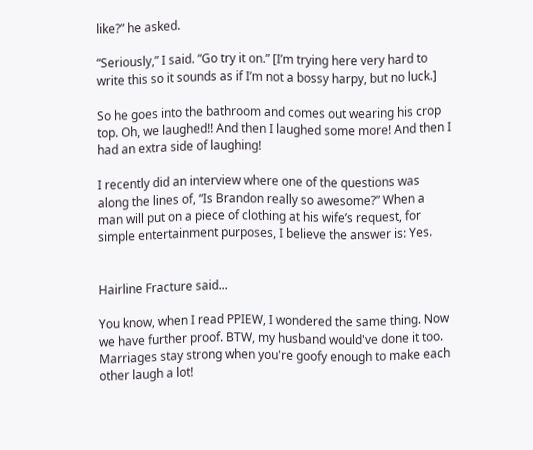like?” he asked.

“Seriously,” I said. “Go try it on.” [I’m trying here very hard to write this so it sounds as if I’m not a bossy harpy, but no luck.]

So he goes into the bathroom and comes out wearing his crop top. Oh, we laughed!! And then I laughed some more! And then I had an extra side of laughing!

I recently did an interview where one of the questions was along the lines of, “Is Brandon really so awesome?” When a man will put on a piece of clothing at his wife’s request, for simple entertainment purposes, I believe the answer is: Yes.


Hairline Fracture said...

You know, when I read PPIEW, I wondered the same thing. Now we have further proof. BTW, my husband would've done it too. Marriages stay strong when you're goofy enough to make each other laugh a lot!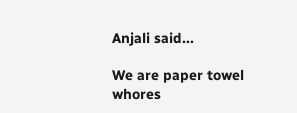Anjali said...

We are paper towel whores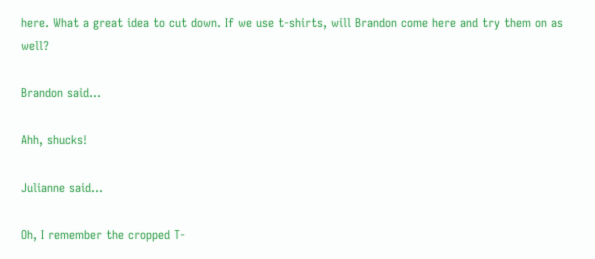here. What a great idea to cut down. If we use t-shirts, will Brandon come here and try them on as well?

Brandon said...

Ahh, shucks!

Julianne said...

Oh, I remember the cropped T-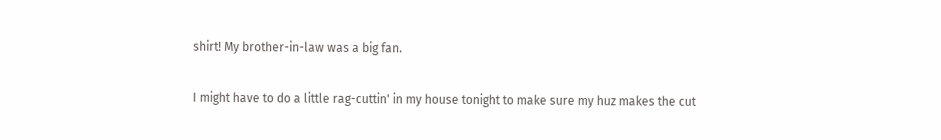shirt! My brother-in-law was a big fan.

I might have to do a little rag-cuttin' in my house tonight to make sure my huz makes the cut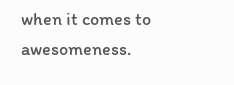when it comes to awesomeness.